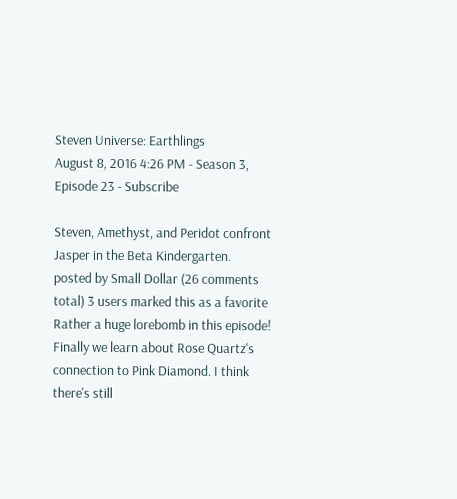Steven Universe: Earthlings
August 8, 2016 4:26 PM - Season 3, Episode 23 - Subscribe

Steven, Amethyst, and Peridot confront Jasper in the Beta Kindergarten.
posted by Small Dollar (26 comments total) 3 users marked this as a favorite
Rather a huge lorebomb in this episode! Finally we learn about Rose Quartz's connection to Pink Diamond. I think there's still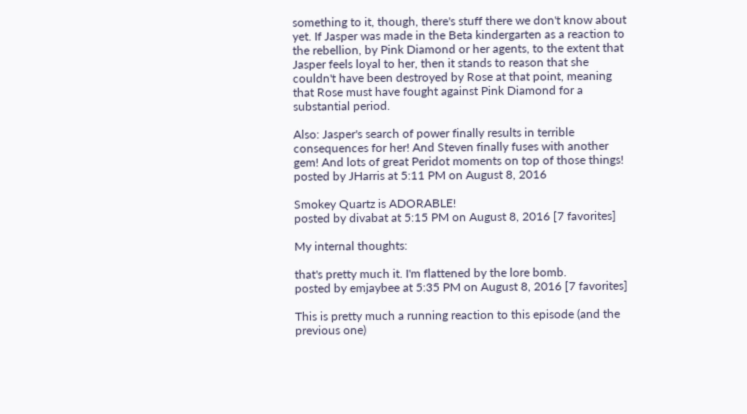something to it, though, there's stuff there we don't know about yet. If Jasper was made in the Beta kindergarten as a reaction to the rebellion, by Pink Diamond or her agents, to the extent that Jasper feels loyal to her, then it stands to reason that she couldn't have been destroyed by Rose at that point, meaning that Rose must have fought against Pink Diamond for a substantial period.

Also: Jasper's search of power finally results in terrible consequences for her! And Steven finally fuses with another gem! And lots of great Peridot moments on top of those things!
posted by JHarris at 5:11 PM on August 8, 2016

Smokey Quartz is ADORABLE!
posted by divabat at 5:15 PM on August 8, 2016 [7 favorites]

My internal thoughts:

that's pretty much it. I'm flattened by the lore bomb.
posted by emjaybee at 5:35 PM on August 8, 2016 [7 favorites]

This is pretty much a running reaction to this episode (and the previous one)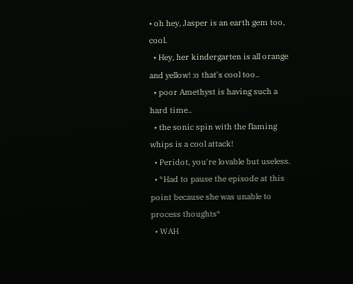• oh hey, Jasper is an earth gem too, cool.
  • Hey, her kindergarten is all orange and yellow! :o that's cool too..
  • poor Amethyst is having such a hard time..
  • the sonic spin with the flaming whips is a cool attack!
  • Peridot, you're lovable but useless.
  • *Had to pause the episode at this point because she was unable to process thoughts*
  • WAH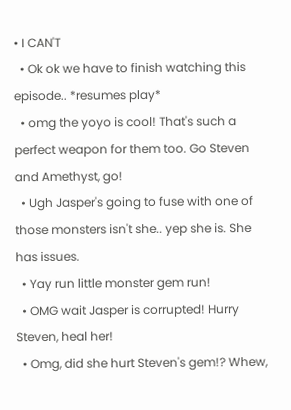• I CAN'T
  • Ok ok we have to finish watching this episode.. *resumes play*
  • omg the yoyo is cool! That's such a perfect weapon for them too. Go Steven and Amethyst, go!
  • Ugh Jasper's going to fuse with one of those monsters isn't she.. yep she is. She has issues.
  • Yay run little monster gem run!
  • OMG wait Jasper is corrupted! Hurry Steven, heal her!
  • Omg, did she hurt Steven's gem!? Whew,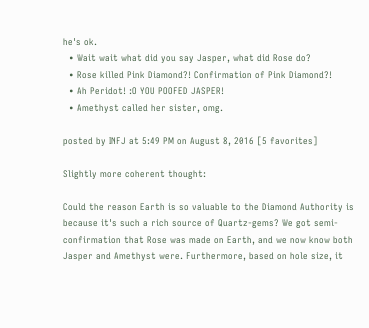he's ok.
  • Wait wait what did you say Jasper, what did Rose do?
  • Rose killed Pink Diamond?! Confirmation of Pink Diamond?!
  • Ah Peridot! :O YOU POOFED JASPER!
  • Amethyst called her sister, omg.

posted by INFJ at 5:49 PM on August 8, 2016 [5 favorites]

Slightly more coherent thought:

Could the reason Earth is so valuable to the Diamond Authority is because it's such a rich source of Quartz-gems? We got semi-confirmation that Rose was made on Earth, and we now know both Jasper and Amethyst were. Furthermore, based on hole size, it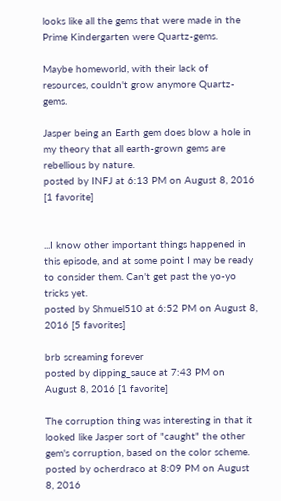looks like all the gems that were made in the Prime Kindergarten were Quartz-gems.

Maybe homeworld, with their lack of resources, couldn't grow anymore Quartz-gems.

Jasper being an Earth gem does blow a hole in my theory that all earth-grown gems are rebellious by nature.
posted by INFJ at 6:13 PM on August 8, 2016 [1 favorite]


...I know other important things happened in this episode, and at some point I may be ready to consider them. Can't get past the yo-yo tricks yet.
posted by Shmuel510 at 6:52 PM on August 8, 2016 [5 favorites]

brb screaming forever
posted by dipping_sauce at 7:43 PM on August 8, 2016 [1 favorite]

The corruption thing was interesting in that it looked like Jasper sort of "caught" the other gem's corruption, based on the color scheme.
posted by ocherdraco at 8:09 PM on August 8, 2016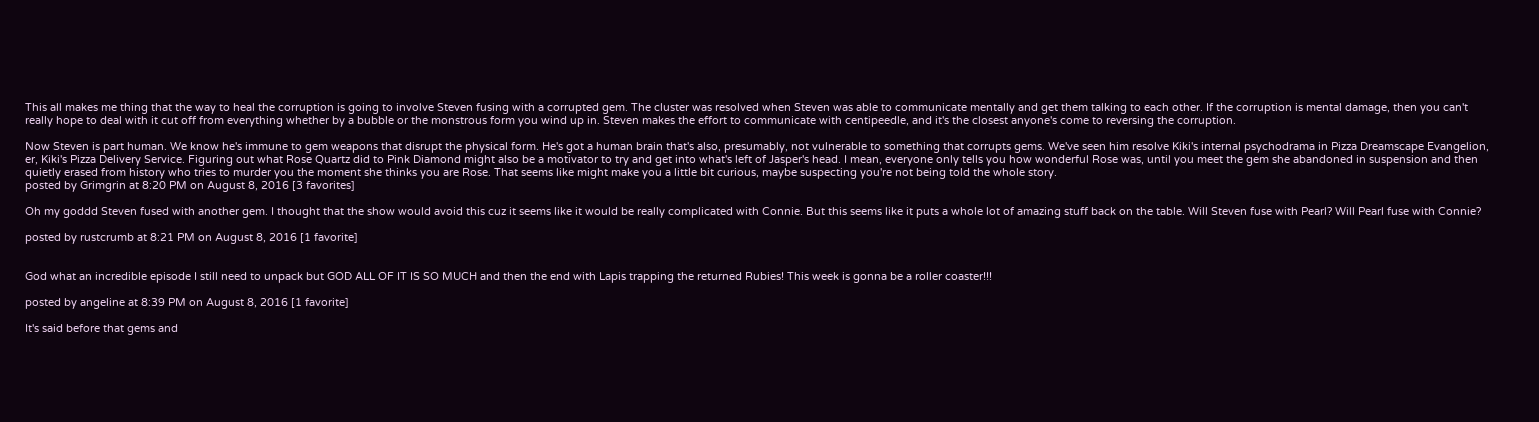This all makes me thing that the way to heal the corruption is going to involve Steven fusing with a corrupted gem. The cluster was resolved when Steven was able to communicate mentally and get them talking to each other. If the corruption is mental damage, then you can't really hope to deal with it cut off from everything whether by a bubble or the monstrous form you wind up in. Steven makes the effort to communicate with centipeedle, and it's the closest anyone's come to reversing the corruption.

Now Steven is part human. We know he's immune to gem weapons that disrupt the physical form. He's got a human brain that's also, presumably, not vulnerable to something that corrupts gems. We've seen him resolve Kiki's internal psychodrama in Pizza Dreamscape Evangelion, er, Kiki's Pizza Delivery Service. Figuring out what Rose Quartz did to Pink Diamond might also be a motivator to try and get into what's left of Jasper's head. I mean, everyone only tells you how wonderful Rose was, until you meet the gem she abandoned in suspension and then quietly erased from history who tries to murder you the moment she thinks you are Rose. That seems like might make you a little bit curious, maybe suspecting you're not being told the whole story.
posted by Grimgrin at 8:20 PM on August 8, 2016 [3 favorites]

Oh my goddd Steven fused with another gem. I thought that the show would avoid this cuz it seems like it would be really complicated with Connie. But this seems like it puts a whole lot of amazing stuff back on the table. Will Steven fuse with Pearl? Will Pearl fuse with Connie?

posted by rustcrumb at 8:21 PM on August 8, 2016 [1 favorite]


God what an incredible episode I still need to unpack but GOD ALL OF IT IS SO MUCH and then the end with Lapis trapping the returned Rubies! This week is gonna be a roller coaster!!!

posted by angeline at 8:39 PM on August 8, 2016 [1 favorite]

It's said before that gems and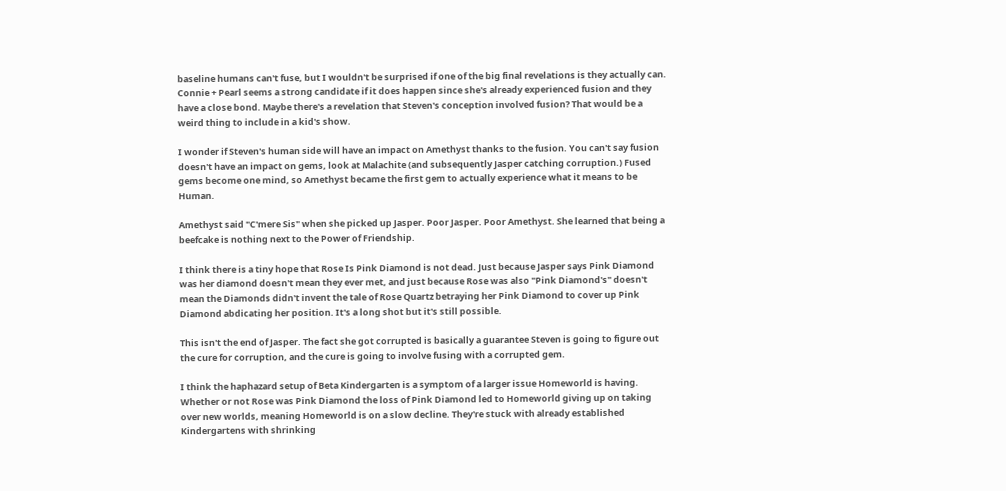baseline humans can't fuse, but I wouldn't be surprised if one of the big final revelations is they actually can. Connie + Pearl seems a strong candidate if it does happen since she's already experienced fusion and they have a close bond. Maybe there's a revelation that Steven's conception involved fusion? That would be a weird thing to include in a kid's show.

I wonder if Steven's human side will have an impact on Amethyst thanks to the fusion. You can't say fusion doesn't have an impact on gems, look at Malachite (and subsequently Jasper catching corruption.) Fused gems become one mind, so Amethyst became the first gem to actually experience what it means to be Human.

Amethyst said "C'mere Sis" when she picked up Jasper. Poor Jasper. Poor Amethyst. She learned that being a beefcake is nothing next to the Power of Friendship.

I think there is a tiny hope that Rose Is Pink Diamond is not dead. Just because Jasper says Pink Diamond was her diamond doesn't mean they ever met, and just because Rose was also "Pink Diamond's" doesn't mean the Diamonds didn't invent the tale of Rose Quartz betraying her Pink Diamond to cover up Pink Diamond abdicating her position. It's a long shot but it's still possible.

This isn't the end of Jasper. The fact she got corrupted is basically a guarantee Steven is going to figure out the cure for corruption, and the cure is going to involve fusing with a corrupted gem.

I think the haphazard setup of Beta Kindergarten is a symptom of a larger issue Homeworld is having. Whether or not Rose was Pink Diamond the loss of Pink Diamond led to Homeworld giving up on taking over new worlds, meaning Homeworld is on a slow decline. They're stuck with already established Kindergartens with shrinking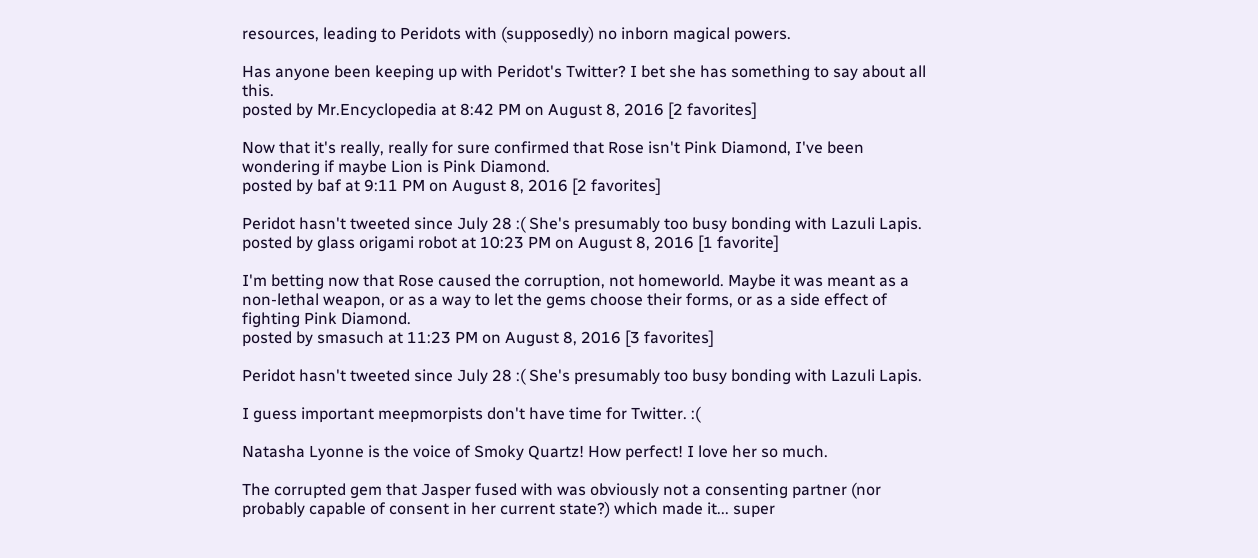resources, leading to Peridots with (supposedly) no inborn magical powers.

Has anyone been keeping up with Peridot's Twitter? I bet she has something to say about all this.
posted by Mr.Encyclopedia at 8:42 PM on August 8, 2016 [2 favorites]

Now that it's really, really for sure confirmed that Rose isn't Pink Diamond, I've been wondering if maybe Lion is Pink Diamond.
posted by baf at 9:11 PM on August 8, 2016 [2 favorites]

Peridot hasn't tweeted since July 28 :( She's presumably too busy bonding with Lazuli Lapis.
posted by glass origami robot at 10:23 PM on August 8, 2016 [1 favorite]

I'm betting now that Rose caused the corruption, not homeworld. Maybe it was meant as a non-lethal weapon, or as a way to let the gems choose their forms, or as a side effect of fighting Pink Diamond.
posted by smasuch at 11:23 PM on August 8, 2016 [3 favorites]

Peridot hasn't tweeted since July 28 :( She's presumably too busy bonding with Lazuli Lapis.

I guess important meepmorpists don't have time for Twitter. :(

Natasha Lyonne is the voice of Smoky Quartz! How perfect! I love her so much.

The corrupted gem that Jasper fused with was obviously not a consenting partner (nor probably capable of consent in her current state?) which made it... super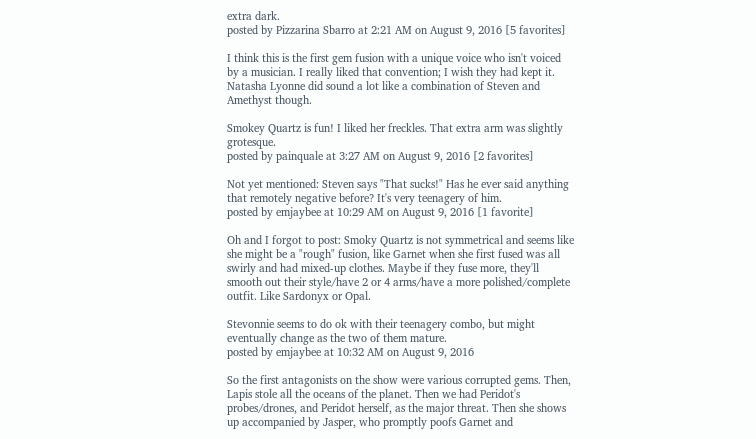extra dark.
posted by Pizzarina Sbarro at 2:21 AM on August 9, 2016 [5 favorites]

I think this is the first gem fusion with a unique voice who isn't voiced by a musician. I really liked that convention; I wish they had kept it. Natasha Lyonne did sound a lot like a combination of Steven and Amethyst though.

Smokey Quartz is fun! I liked her freckles. That extra arm was slightly grotesque.
posted by painquale at 3:27 AM on August 9, 2016 [2 favorites]

Not yet mentioned: Steven says "That sucks!" Has he ever said anything that remotely negative before? It's very teenagery of him.
posted by emjaybee at 10:29 AM on August 9, 2016 [1 favorite]

Oh and I forgot to post: Smoky Quartz is not symmetrical and seems like she might be a "rough" fusion, like Garnet when she first fused was all swirly and had mixed-up clothes. Maybe if they fuse more, they'll smooth out their style/have 2 or 4 arms/have a more polished/complete outfit. Like Sardonyx or Opal.

Stevonnie seems to do ok with their teenagery combo, but might eventually change as the two of them mature.
posted by emjaybee at 10:32 AM on August 9, 2016

So the first antagonists on the show were various corrupted gems. Then, Lapis stole all the oceans of the planet. Then we had Peridot's probes/drones, and Peridot herself, as the major threat. Then she shows up accompanied by Jasper, who promptly poofs Garnet and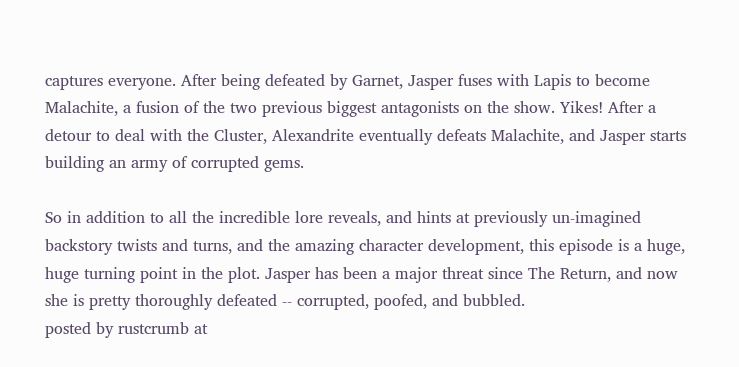captures everyone. After being defeated by Garnet, Jasper fuses with Lapis to become Malachite, a fusion of the two previous biggest antagonists on the show. Yikes! After a detour to deal with the Cluster, Alexandrite eventually defeats Malachite, and Jasper starts building an army of corrupted gems.

So in addition to all the incredible lore reveals, and hints at previously un-imagined backstory twists and turns, and the amazing character development, this episode is a huge, huge turning point in the plot. Jasper has been a major threat since The Return, and now she is pretty thoroughly defeated -- corrupted, poofed, and bubbled.
posted by rustcrumb at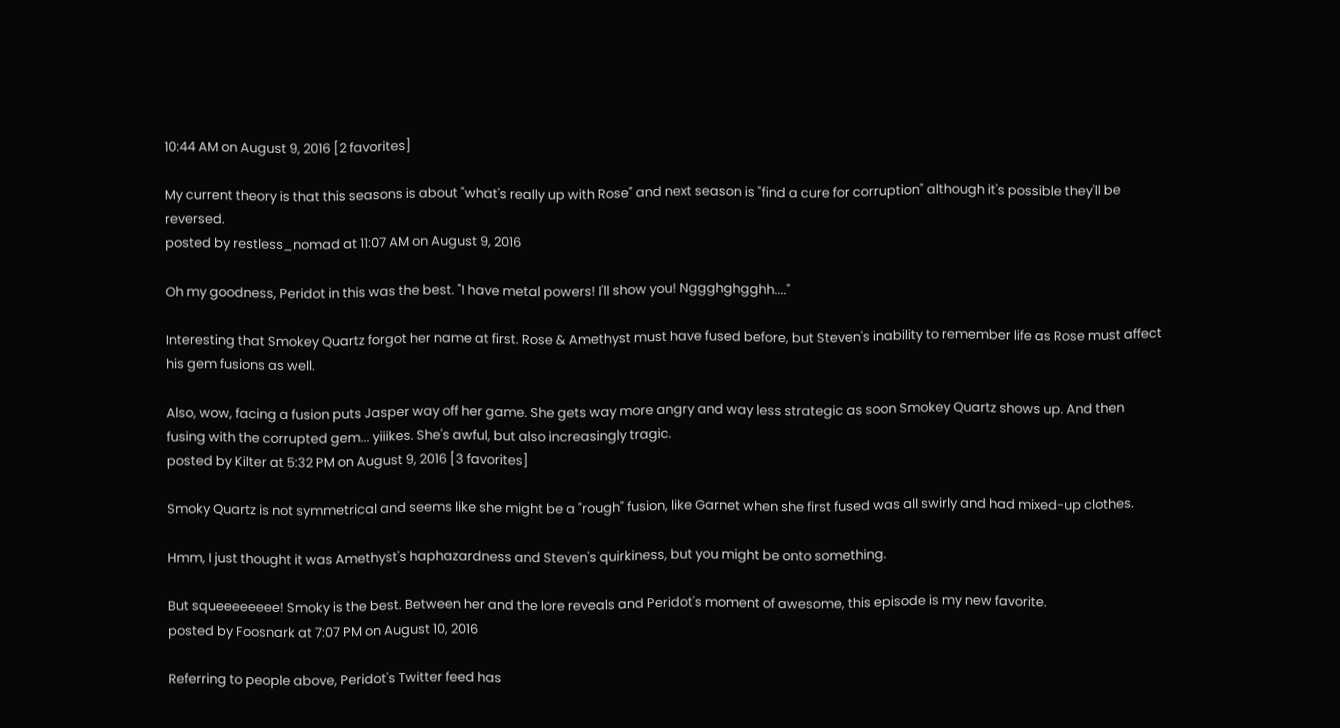10:44 AM on August 9, 2016 [2 favorites]

My current theory is that this seasons is about "what's really up with Rose" and next season is "find a cure for corruption" although it's possible they'll be reversed.
posted by restless_nomad at 11:07 AM on August 9, 2016

Oh my goodness, Peridot in this was the best. "I have metal powers! I'll show you! Nggghghgghh...."

Interesting that Smokey Quartz forgot her name at first. Rose & Amethyst must have fused before, but Steven's inability to remember life as Rose must affect his gem fusions as well.

Also, wow, facing a fusion puts Jasper way off her game. She gets way more angry and way less strategic as soon Smokey Quartz shows up. And then fusing with the corrupted gem... yiiikes. She's awful, but also increasingly tragic.
posted by Kilter at 5:32 PM on August 9, 2016 [3 favorites]

Smoky Quartz is not symmetrical and seems like she might be a "rough" fusion, like Garnet when she first fused was all swirly and had mixed-up clothes.

Hmm, I just thought it was Amethyst's haphazardness and Steven's quirkiness, but you might be onto something.

But squeeeeeeee! Smoky is the best. Between her and the lore reveals and Peridot's moment of awesome, this episode is my new favorite.
posted by Foosnark at 7:07 PM on August 10, 2016

Referring to people above, Peridot's Twitter feed has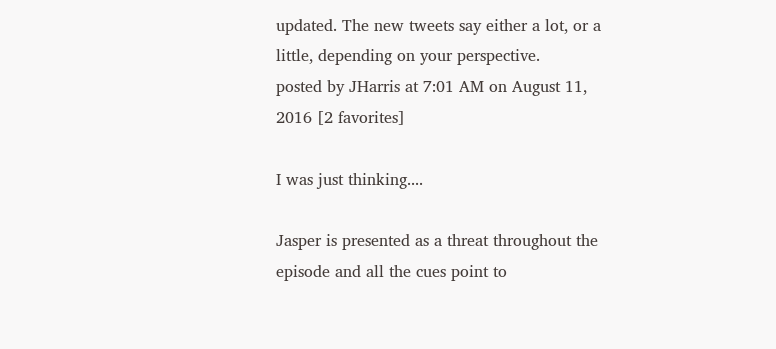updated. The new tweets say either a lot, or a little, depending on your perspective.
posted by JHarris at 7:01 AM on August 11, 2016 [2 favorites]

I was just thinking....

Jasper is presented as a threat throughout the episode and all the cues point to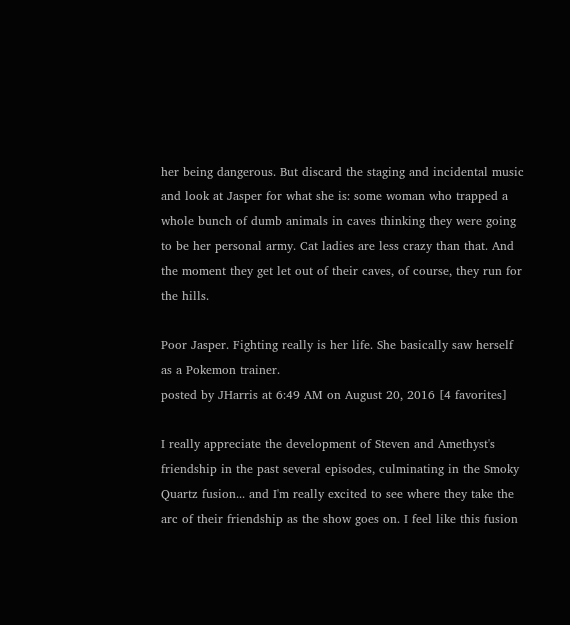her being dangerous. But discard the staging and incidental music and look at Jasper for what she is: some woman who trapped a whole bunch of dumb animals in caves thinking they were going to be her personal army. Cat ladies are less crazy than that. And the moment they get let out of their caves, of course, they run for the hills.

Poor Jasper. Fighting really is her life. She basically saw herself as a Pokemon trainer.
posted by JHarris at 6:49 AM on August 20, 2016 [4 favorites]

I really appreciate the development of Steven and Amethyst's friendship in the past several episodes, culminating in the Smoky Quartz fusion... and I'm really excited to see where they take the arc of their friendship as the show goes on. I feel like this fusion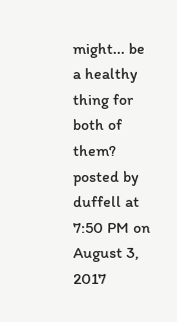might... be a healthy thing for both of them?
posted by duffell at 7:50 PM on August 3, 2017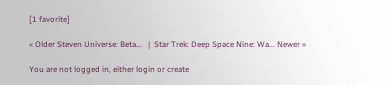[1 favorite]

« Older Steven Universe: Beta...   |  Star Trek: Deep Space Nine: Wa... Newer »

You are not logged in, either login or create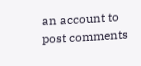an account to post comments